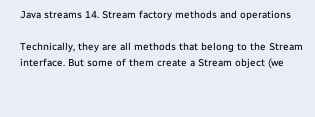Java streams 14. Stream factory methods and operations

Technically, they are all methods that belong to the Stream interface. But some of them create a Stream object (we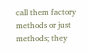call them factory methods or just methods; they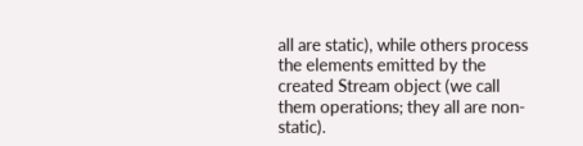all are static), while others process the elements emitted by the created Stream object (we call them operations; they all are non-static).